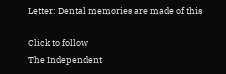Letter: Dental memories are made of this

Click to follow
The Independent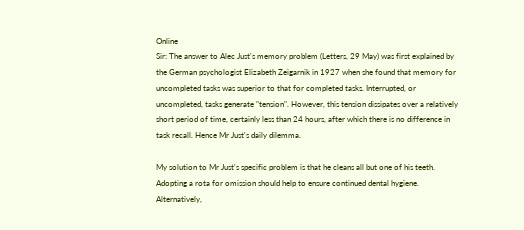Online
Sir: The answer to Alec Just's memory problem (Letters, 29 May) was first explained by the German psychologist Elizabeth Zeigarnik in 1927 when she found that memory for uncompleted tasks was superior to that for completed tasks. Interrupted, or uncompleted, tasks generate "tension". However, this tension dissipates over a relatively short period of time, certainly less than 24 hours, after which there is no difference in task recall. Hence Mr Just's daily dilemma.

My solution to Mr Just's specific problem is that he cleans all but one of his teeth. Adopting a rota for omission should help to ensure continued dental hygiene. Alternatively,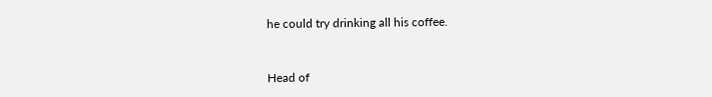he could try drinking all his coffee.


Head of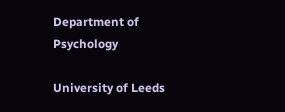Department of Psychology

University of Leeds